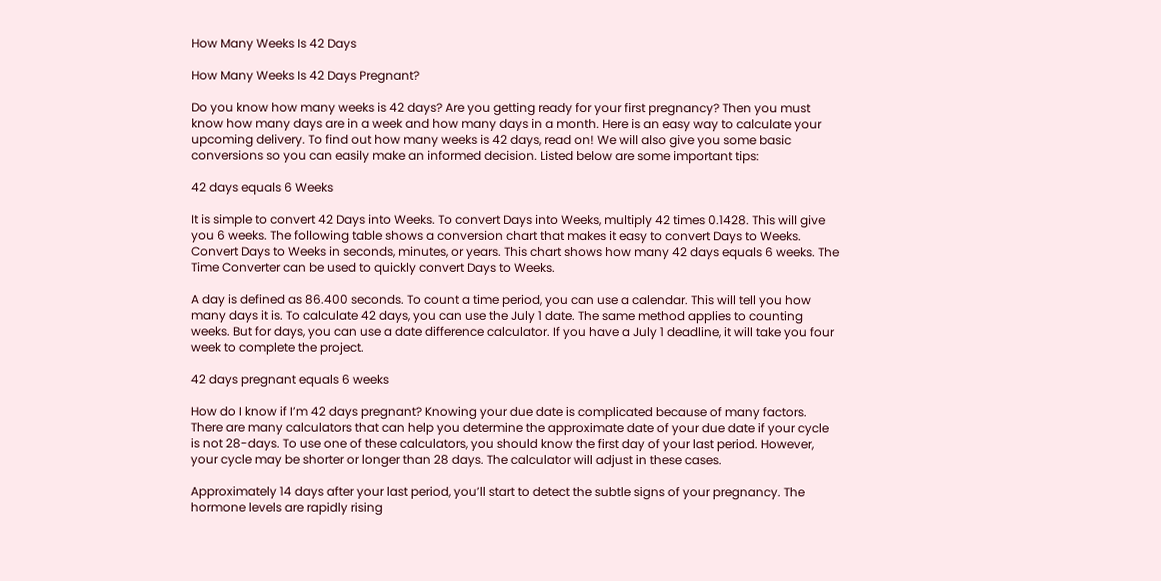How Many Weeks Is 42 Days

How Many Weeks Is 42 Days Pregnant?

Do you know how many weeks is 42 days? Are you getting ready for your first pregnancy? Then you must know how many days are in a week and how many days in a month. Here is an easy way to calculate your upcoming delivery. To find out how many weeks is 42 days, read on! We will also give you some basic conversions so you can easily make an informed decision. Listed below are some important tips:

42 days equals 6 Weeks

It is simple to convert 42 Days into Weeks. To convert Days into Weeks, multiply 42 times 0.1428. This will give you 6 weeks. The following table shows a conversion chart that makes it easy to convert Days to Weeks. Convert Days to Weeks in seconds, minutes, or years. This chart shows how many 42 days equals 6 weeks. The Time Converter can be used to quickly convert Days to Weeks.

A day is defined as 86.400 seconds. To count a time period, you can use a calendar. This will tell you how many days it is. To calculate 42 days, you can use the July 1 date. The same method applies to counting weeks. But for days, you can use a date difference calculator. If you have a July 1 deadline, it will take you four week to complete the project.

42 days pregnant equals 6 weeks

How do I know if I’m 42 days pregnant? Knowing your due date is complicated because of many factors. There are many calculators that can help you determine the approximate date of your due date if your cycle is not 28-days. To use one of these calculators, you should know the first day of your last period. However, your cycle may be shorter or longer than 28 days. The calculator will adjust in these cases.

Approximately 14 days after your last period, you’ll start to detect the subtle signs of your pregnancy. The hormone levels are rapidly rising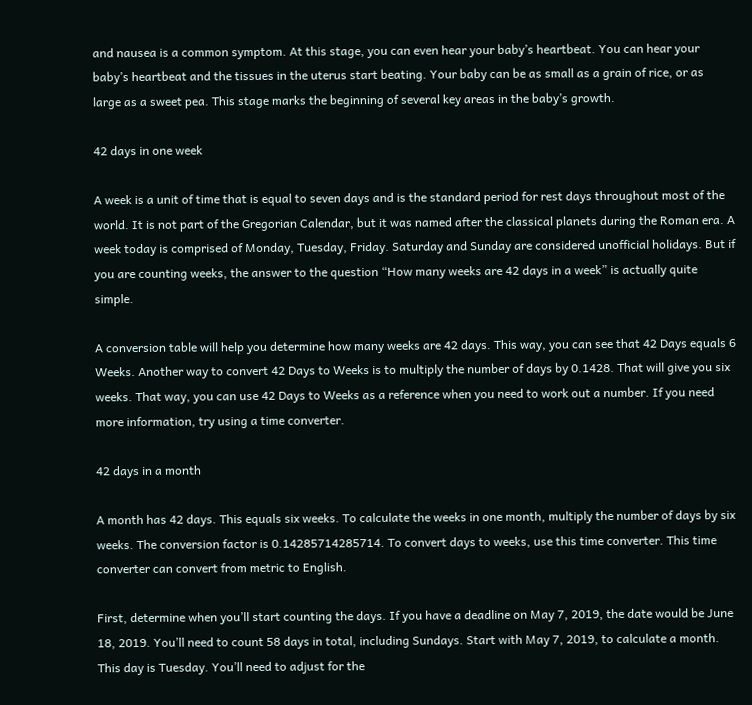and nausea is a common symptom. At this stage, you can even hear your baby’s heartbeat. You can hear your baby’s heartbeat and the tissues in the uterus start beating. Your baby can be as small as a grain of rice, or as large as a sweet pea. This stage marks the beginning of several key areas in the baby’s growth.

42 days in one week

A week is a unit of time that is equal to seven days and is the standard period for rest days throughout most of the world. It is not part of the Gregorian Calendar, but it was named after the classical planets during the Roman era. A week today is comprised of Monday, Tuesday, Friday. Saturday and Sunday are considered unofficial holidays. But if you are counting weeks, the answer to the question “How many weeks are 42 days in a week” is actually quite simple.

A conversion table will help you determine how many weeks are 42 days. This way, you can see that 42 Days equals 6 Weeks. Another way to convert 42 Days to Weeks is to multiply the number of days by 0.1428. That will give you six weeks. That way, you can use 42 Days to Weeks as a reference when you need to work out a number. If you need more information, try using a time converter.

42 days in a month

A month has 42 days. This equals six weeks. To calculate the weeks in one month, multiply the number of days by six weeks. The conversion factor is 0.14285714285714. To convert days to weeks, use this time converter. This time converter can convert from metric to English.

First, determine when you’ll start counting the days. If you have a deadline on May 7, 2019, the date would be June 18, 2019. You’ll need to count 58 days in total, including Sundays. Start with May 7, 2019, to calculate a month. This day is Tuesday. You’ll need to adjust for the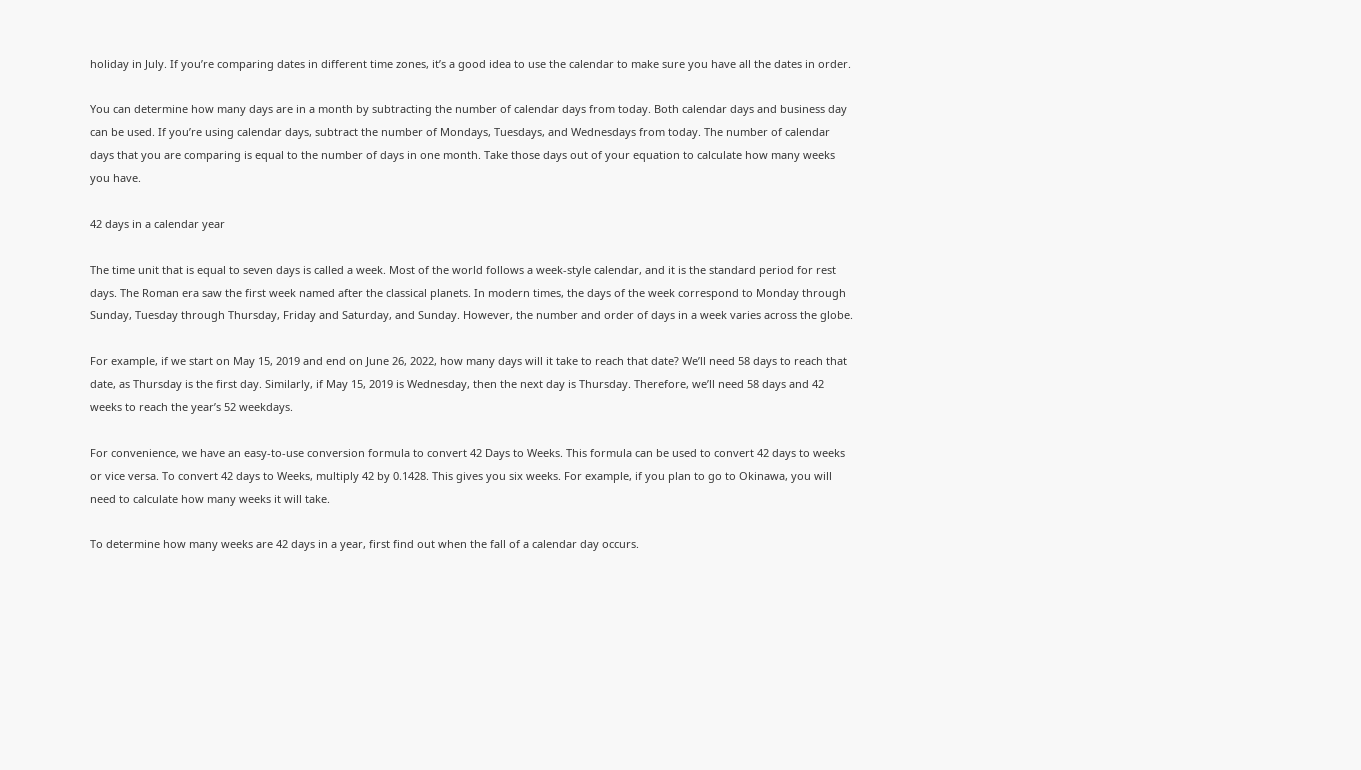holiday in July. If you’re comparing dates in different time zones, it’s a good idea to use the calendar to make sure you have all the dates in order.

You can determine how many days are in a month by subtracting the number of calendar days from today. Both calendar days and business day can be used. If you’re using calendar days, subtract the number of Mondays, Tuesdays, and Wednesdays from today. The number of calendar days that you are comparing is equal to the number of days in one month. Take those days out of your equation to calculate how many weeks you have.

42 days in a calendar year

The time unit that is equal to seven days is called a week. Most of the world follows a week-style calendar, and it is the standard period for rest days. The Roman era saw the first week named after the classical planets. In modern times, the days of the week correspond to Monday through Sunday, Tuesday through Thursday, Friday and Saturday, and Sunday. However, the number and order of days in a week varies across the globe.

For example, if we start on May 15, 2019 and end on June 26, 2022, how many days will it take to reach that date? We’ll need 58 days to reach that date, as Thursday is the first day. Similarly, if May 15, 2019 is Wednesday, then the next day is Thursday. Therefore, we’ll need 58 days and 42 weeks to reach the year’s 52 weekdays.

For convenience, we have an easy-to-use conversion formula to convert 42 Days to Weeks. This formula can be used to convert 42 days to weeks or vice versa. To convert 42 days to Weeks, multiply 42 by 0.1428. This gives you six weeks. For example, if you plan to go to Okinawa, you will need to calculate how many weeks it will take.

To determine how many weeks are 42 days in a year, first find out when the fall of a calendar day occurs.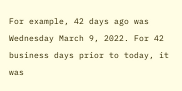For example, 42 days ago was Wednesday March 9, 2022. For 42 business days prior to today, it was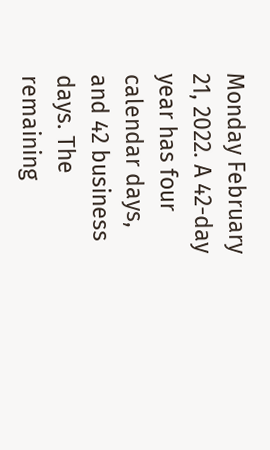Monday February 21, 2022. A 42-day year has four calendar days, and 42 business days. The remaining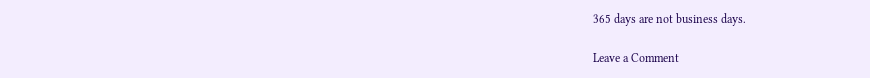365 days are not business days.

Leave a Comment